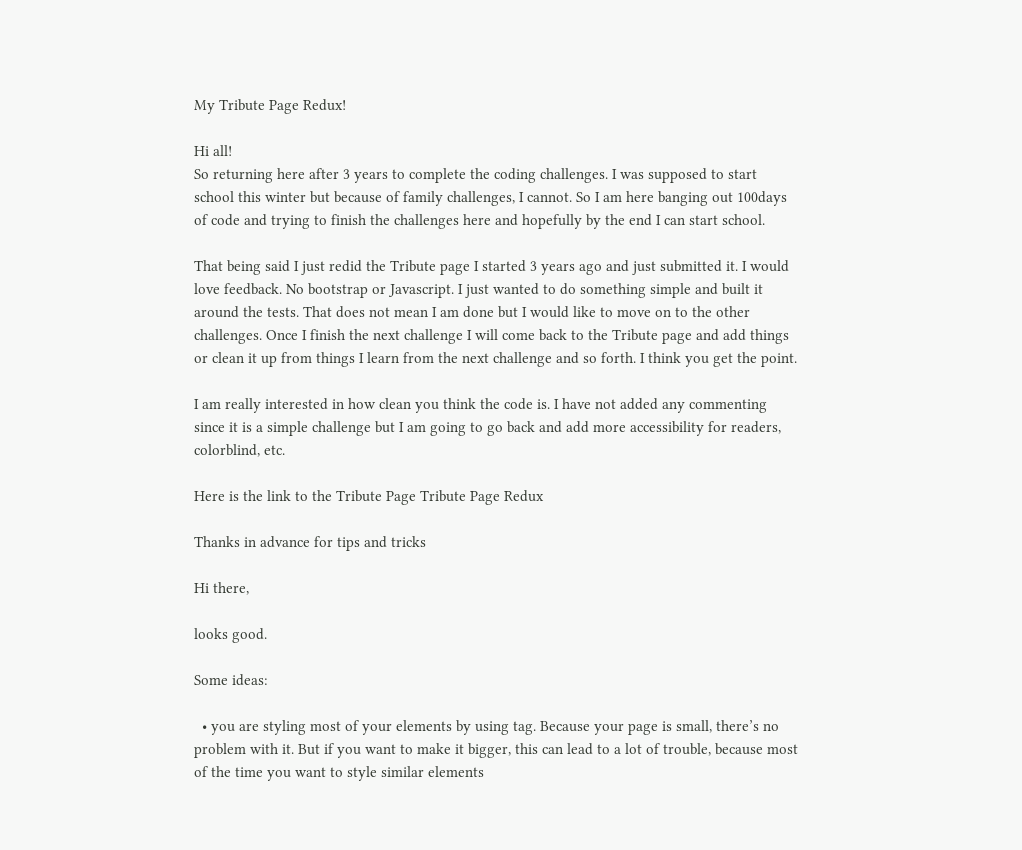My Tribute Page Redux!

Hi all!
So returning here after 3 years to complete the coding challenges. I was supposed to start school this winter but because of family challenges, I cannot. So I am here banging out 100days of code and trying to finish the challenges here and hopefully by the end I can start school.

That being said I just redid the Tribute page I started 3 years ago and just submitted it. I would love feedback. No bootstrap or Javascript. I just wanted to do something simple and built it around the tests. That does not mean I am done but I would like to move on to the other challenges. Once I finish the next challenge I will come back to the Tribute page and add things or clean it up from things I learn from the next challenge and so forth. I think you get the point.

I am really interested in how clean you think the code is. I have not added any commenting since it is a simple challenge but I am going to go back and add more accessibility for readers, colorblind, etc.

Here is the link to the Tribute Page Tribute Page Redux

Thanks in advance for tips and tricks

Hi there,

looks good.

Some ideas:

  • you are styling most of your elements by using tag. Because your page is small, there’s no problem with it. But if you want to make it bigger, this can lead to a lot of trouble, because most of the time you want to style similar elements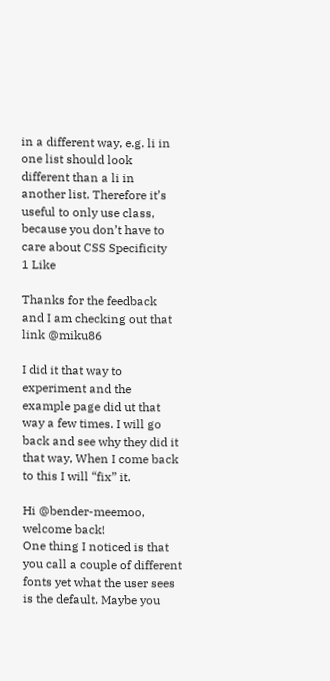in a different way, e.g. li in one list should look different than a li in another list. Therefore it’s useful to only use class, because you don’t have to care about CSS Specificity
1 Like

Thanks for the feedback and I am checking out that link @miku86

I did it that way to experiment and the example page did ut that way a few times. I will go back and see why they did it that way, When I come back to this I will “fix” it.

Hi @bender-meemoo, welcome back!
One thing I noticed is that you call a couple of different fonts yet what the user sees is the default. Maybe you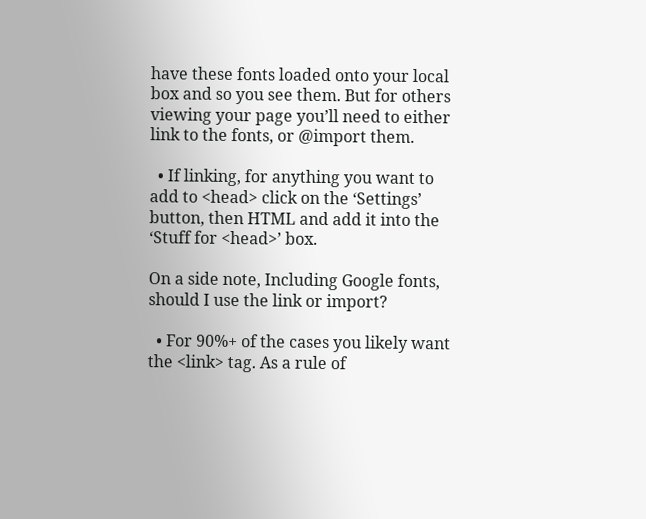have these fonts loaded onto your local box and so you see them. But for others viewing your page you’ll need to either link to the fonts, or @import them.

  • If linking, for anything you want to add to <head> click on the ‘Settings’ button, then HTML and add it into the ‘Stuff for <head>’ box.

On a side note, Including Google fonts, should I use the link or import?

  • For 90%+ of the cases you likely want the <link> tag. As a rule of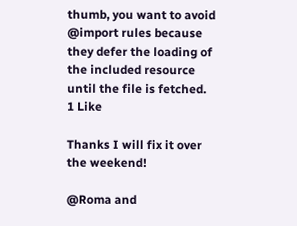thumb, you want to avoid @import rules because they defer the loading of the included resource until the file is fetched.
1 Like

Thanks I will fix it over the weekend!

@Roma and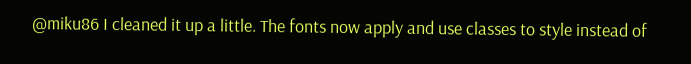@miku86 I cleaned it up a little. The fonts now apply and use classes to style instead of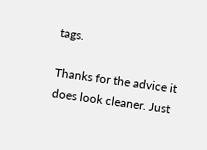tags.

Thanks for the advice it does look cleaner. Just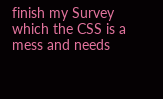finish my Survey which the CSS is a mess and needs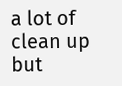a lot of clean up but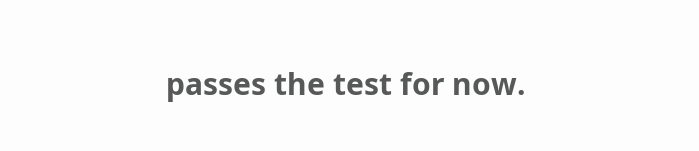passes the test for now.